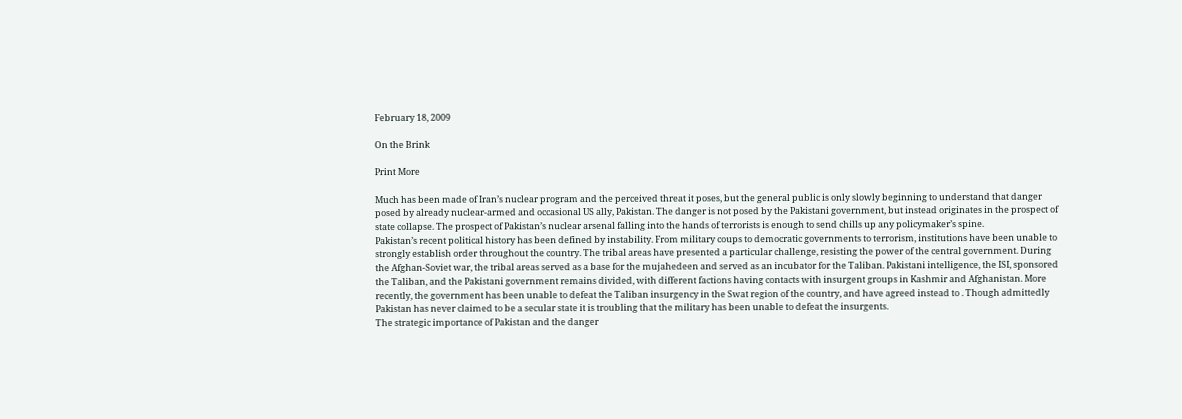February 18, 2009

On the Brink

Print More

Much has been made of Iran’s nuclear program and the perceived threat it poses, but the general public is only slowly beginning to understand that danger posed by already nuclear-armed and occasional US ally, Pakistan. The danger is not posed by the Pakistani government, but instead originates in the prospect of state collapse. The prospect of Pakistan’s nuclear arsenal falling into the hands of terrorists is enough to send chills up any policymaker’s spine.
Pakistan’s recent political history has been defined by instability. From military coups to democratic governments to terrorism, institutions have been unable to strongly establish order throughout the country. The tribal areas have presented a particular challenge, resisting the power of the central government. During the Afghan-Soviet war, the tribal areas served as a base for the mujahedeen and served as an incubator for the Taliban. Pakistani intelligence, the ISI, sponsored the Taliban, and the Pakistani government remains divided, with different factions having contacts with insurgent groups in Kashmir and Afghanistan. More recently, the government has been unable to defeat the Taliban insurgency in the Swat region of the country, and have agreed instead to . Though admittedly Pakistan has never claimed to be a secular state it is troubling that the military has been unable to defeat the insurgents.
The strategic importance of Pakistan and the danger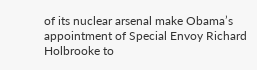of its nuclear arsenal make Obama’s appointment of Special Envoy Richard Holbrooke to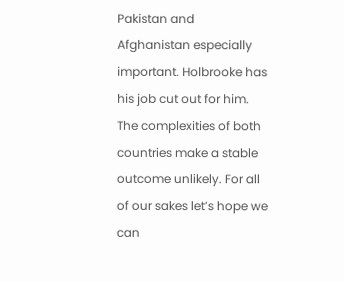Pakistan and Afghanistan especially important. Holbrooke has his job cut out for him. The complexities of both countries make a stable outcome unlikely. For all of our sakes let’s hope we can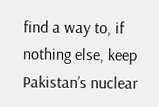find a way to, if nothing else, keep Pakistan’s nuclear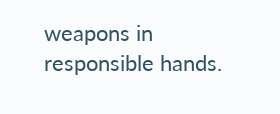weapons in responsible hands.